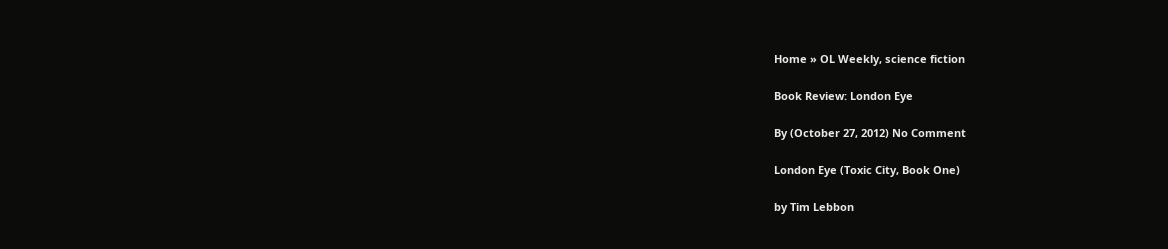Home » OL Weekly, science fiction

Book Review: London Eye

By (October 27, 2012) No Comment

London Eye (Toxic City, Book One)

by Tim Lebbon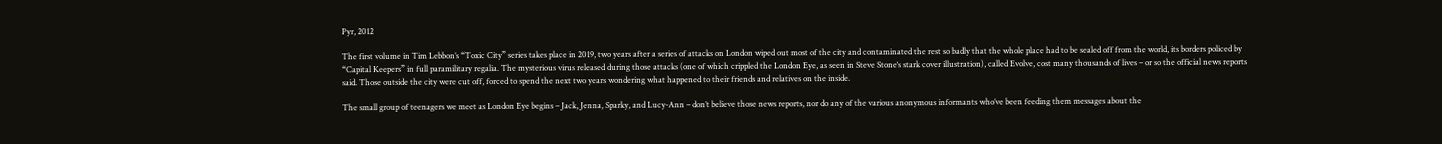Pyr, 2012

The first volume in Tim Lebbon’s “Toxic City” series takes place in 2019, two years after a series of attacks on London wiped out most of the city and contaminated the rest so badly that the whole place had to be sealed off from the world, its borders policed by “Capital Keepers” in full paramilitary regalia. The mysterious virus released during those attacks (one of which crippled the London Eye, as seen in Steve Stone‘s stark cover illustration), called Evolve, cost many thousands of lives – or so the official news reports said. Those outside the city were cut off, forced to spend the next two years wondering what happened to their friends and relatives on the inside.

The small group of teenagers we meet as London Eye begins – Jack, Jenna, Sparky, and Lucy-Ann – don’t believe those news reports, nor do any of the various anonymous informants who’ve been feeding them messages about the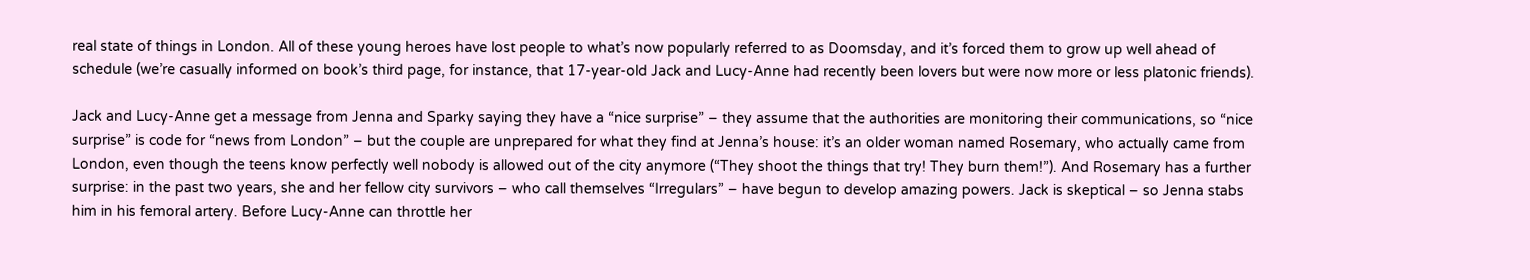real state of things in London. All of these young heroes have lost people to what’s now popularly referred to as Doomsday, and it’s forced them to grow up well ahead of schedule (we’re casually informed on book’s third page, for instance, that 17-year-old Jack and Lucy-Anne had recently been lovers but were now more or less platonic friends).

Jack and Lucy-Anne get a message from Jenna and Sparky saying they have a “nice surprise” – they assume that the authorities are monitoring their communications, so “nice surprise” is code for “news from London” – but the couple are unprepared for what they find at Jenna’s house: it’s an older woman named Rosemary, who actually came from London, even though the teens know perfectly well nobody is allowed out of the city anymore (“They shoot the things that try! They burn them!”). And Rosemary has a further surprise: in the past two years, she and her fellow city survivors – who call themselves “Irregulars” – have begun to develop amazing powers. Jack is skeptical – so Jenna stabs him in his femoral artery. Before Lucy-Anne can throttle her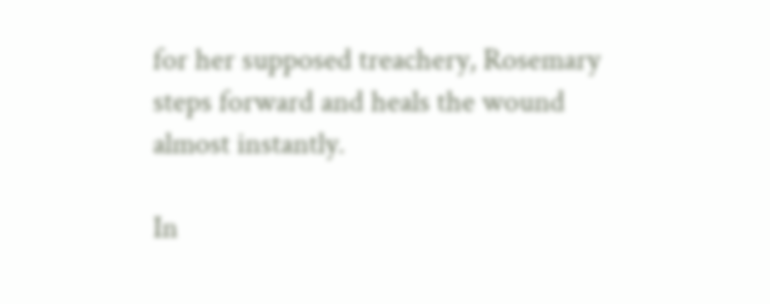for her supposed treachery, Rosemary steps forward and heals the wound almost instantly.

In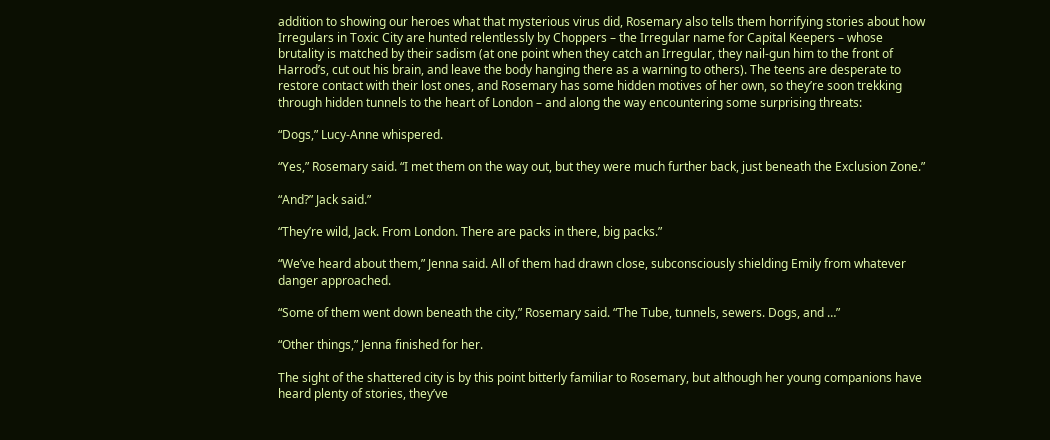addition to showing our heroes what that mysterious virus did, Rosemary also tells them horrifying stories about how Irregulars in Toxic City are hunted relentlessly by Choppers – the Irregular name for Capital Keepers – whose brutality is matched by their sadism (at one point when they catch an Irregular, they nail-gun him to the front of Harrod’s, cut out his brain, and leave the body hanging there as a warning to others). The teens are desperate to restore contact with their lost ones, and Rosemary has some hidden motives of her own, so they’re soon trekking through hidden tunnels to the heart of London – and along the way encountering some surprising threats:

“Dogs,” Lucy-Anne whispered.

“Yes,” Rosemary said. “I met them on the way out, but they were much further back, just beneath the Exclusion Zone.”

“And?” Jack said.”

“They’re wild, Jack. From London. There are packs in there, big packs.”

“We’ve heard about them,” Jenna said. All of them had drawn close, subconsciously shielding Emily from whatever danger approached.

“Some of them went down beneath the city,” Rosemary said. “The Tube, tunnels, sewers. Dogs, and …”

“Other things,” Jenna finished for her.

The sight of the shattered city is by this point bitterly familiar to Rosemary, but although her young companions have heard plenty of stories, they’ve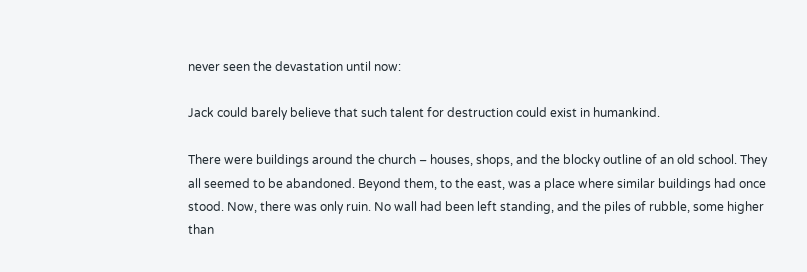never seen the devastation until now:

Jack could barely believe that such talent for destruction could exist in humankind.

There were buildings around the church – houses, shops, and the blocky outline of an old school. They all seemed to be abandoned. Beyond them, to the east, was a place where similar buildings had once stood. Now, there was only ruin. No wall had been left standing, and the piles of rubble, some higher than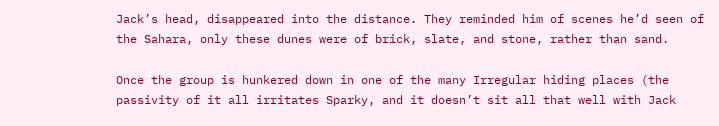Jack’s head, disappeared into the distance. They reminded him of scenes he’d seen of the Sahara, only these dunes were of brick, slate, and stone, rather than sand.

Once the group is hunkered down in one of the many Irregular hiding places (the passivity of it all irritates Sparky, and it doesn’t sit all that well with Jack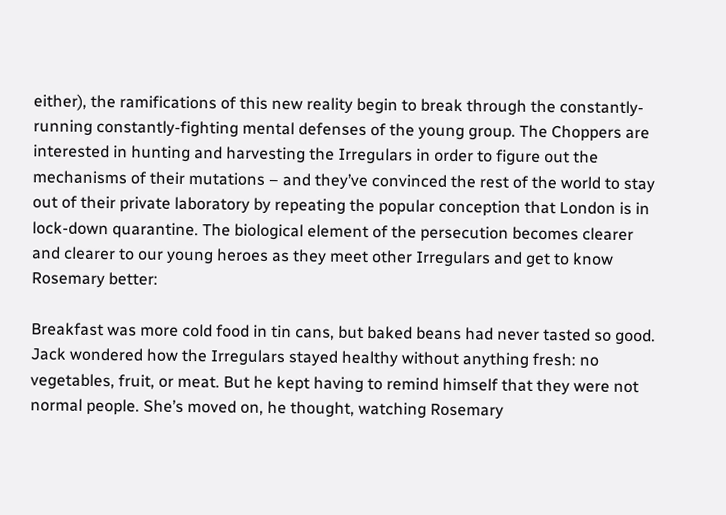either), the ramifications of this new reality begin to break through the constantly-running constantly-fighting mental defenses of the young group. The Choppers are interested in hunting and harvesting the Irregulars in order to figure out the mechanisms of their mutations – and they’ve convinced the rest of the world to stay out of their private laboratory by repeating the popular conception that London is in lock-down quarantine. The biological element of the persecution becomes clearer and clearer to our young heroes as they meet other Irregulars and get to know Rosemary better:

Breakfast was more cold food in tin cans, but baked beans had never tasted so good. Jack wondered how the Irregulars stayed healthy without anything fresh: no vegetables, fruit, or meat. But he kept having to remind himself that they were not normal people. She’s moved on, he thought, watching Rosemary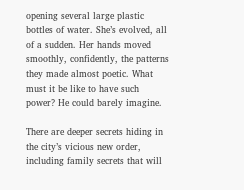opening several large plastic bottles of water. She’s evolved, all of a sudden. Her hands moved smoothly, confidently, the patterns they made almost poetic. What must it be like to have such power? He could barely imagine.

There are deeper secrets hiding in the city’s vicious new order, including family secrets that will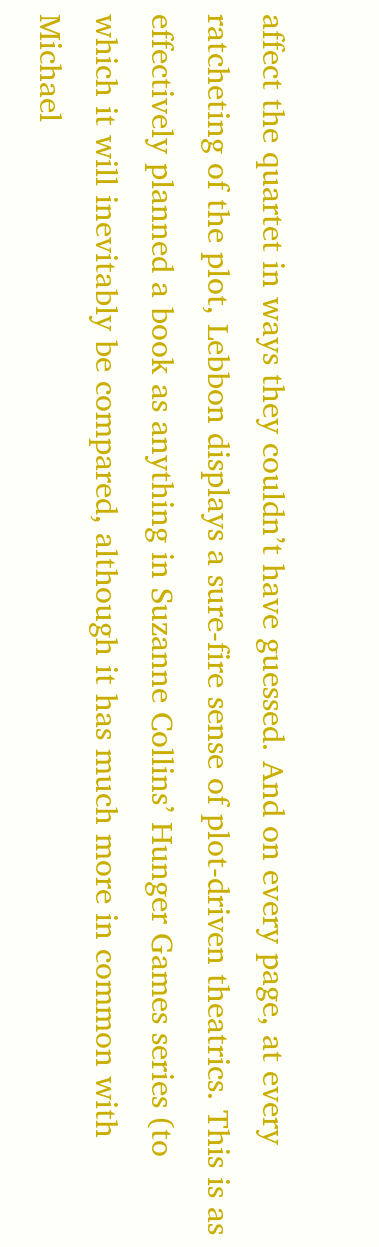affect the quartet in ways they couldn’t have guessed. And on every page, at every ratcheting of the plot, Lebbon displays a sure-fire sense of plot-driven theatrics. This is as effectively planned a book as anything in Suzanne Collins’ Hunger Games series (to which it will inevitably be compared, although it has much more in common with Michael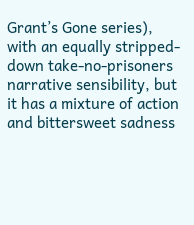Grant’s Gone series), with an equally stripped-down take-no-prisoners narrative sensibility, but it has a mixture of action and bittersweet sadness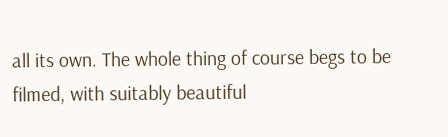all its own. The whole thing of course begs to be filmed, with suitably beautiful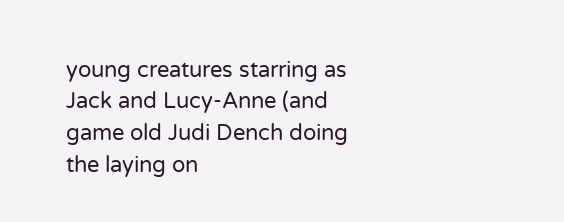young creatures starring as Jack and Lucy-Anne (and game old Judi Dench doing the laying on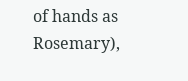of hands as Rosemary),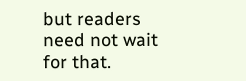but readers need not wait for that.